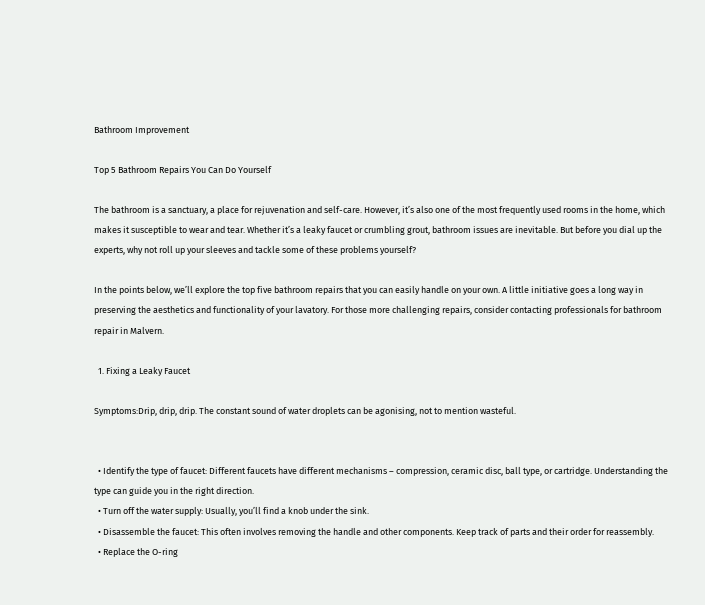Bathroom Improvement

Top 5 Bathroom Repairs You Can Do Yourself

The bathroom is a sanctuary, a place for rejuvenation and self-care. However, it’s also one of the most frequently used rooms in the home, which makes it susceptible to wear and tear. Whether it’s a leaky faucet or crumbling grout, bathroom issues are inevitable. But before you dial up the experts, why not roll up your sleeves and tackle some of these problems yourself?

In the points below, we’ll explore the top five bathroom repairs that you can easily handle on your own. A little initiative goes a long way in preserving the aesthetics and functionality of your lavatory. For those more challenging repairs, consider contacting professionals for bathroom repair in Malvern.

  1. Fixing a Leaky Faucet

Symptoms:Drip, drip, drip. The constant sound of water droplets can be agonising, not to mention wasteful.


  • Identify the type of faucet: Different faucets have different mechanisms – compression, ceramic disc, ball type, or cartridge. Understanding the type can guide you in the right direction.
  • Turn off the water supply: Usually, you’ll find a knob under the sink.
  • Disassemble the faucet: This often involves removing the handle and other components. Keep track of parts and their order for reassembly.
  • Replace the O-ring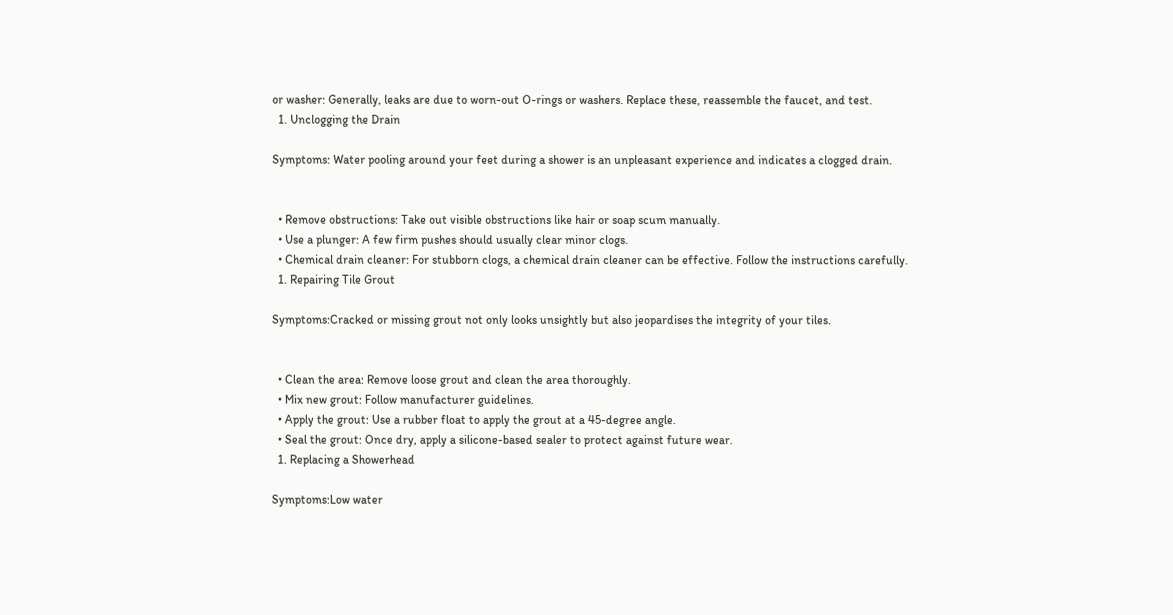or washer: Generally, leaks are due to worn-out O-rings or washers. Replace these, reassemble the faucet, and test.
  1. Unclogging the Drain

Symptoms: Water pooling around your feet during a shower is an unpleasant experience and indicates a clogged drain.


  • Remove obstructions: Take out visible obstructions like hair or soap scum manually.
  • Use a plunger: A few firm pushes should usually clear minor clogs.
  • Chemical drain cleaner: For stubborn clogs, a chemical drain cleaner can be effective. Follow the instructions carefully.
  1. Repairing Tile Grout

Symptoms:Cracked or missing grout not only looks unsightly but also jeopardises the integrity of your tiles.


  • Clean the area: Remove loose grout and clean the area thoroughly.
  • Mix new grout: Follow manufacturer guidelines.
  • Apply the grout: Use a rubber float to apply the grout at a 45-degree angle.
  • Seal the grout: Once dry, apply a silicone-based sealer to protect against future wear.
  1. Replacing a Showerhead

Symptoms:Low water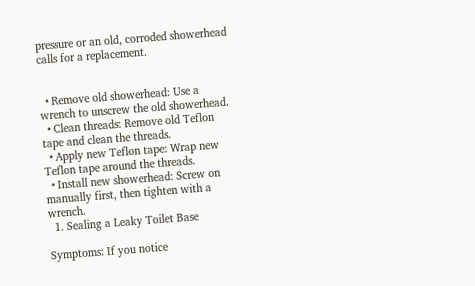pressure or an old, corroded showerhead calls for a replacement.


  • Remove old showerhead: Use a wrench to unscrew the old showerhead.
  • Clean threads: Remove old Teflon tape and clean the threads.
  • Apply new Teflon tape: Wrap new Teflon tape around the threads.
  • Install new showerhead: Screw on manually first, then tighten with a wrench.
  1. Sealing a Leaky Toilet Base

Symptoms: If you notice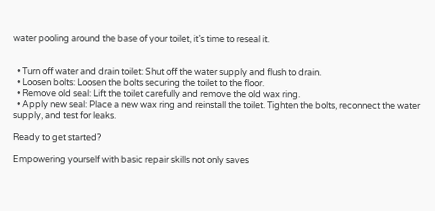water pooling around the base of your toilet, it’s time to reseal it.


  • Turn off water and drain toilet: Shut off the water supply and flush to drain.
  • Loosen bolts: Loosen the bolts securing the toilet to the floor.
  • Remove old seal: Lift the toilet carefully and remove the old wax ring.
  • Apply new seal: Place a new wax ring and reinstall the toilet. Tighten the bolts, reconnect the water supply, and test for leaks.

Ready to get started?

Empowering yourself with basic repair skills not only saves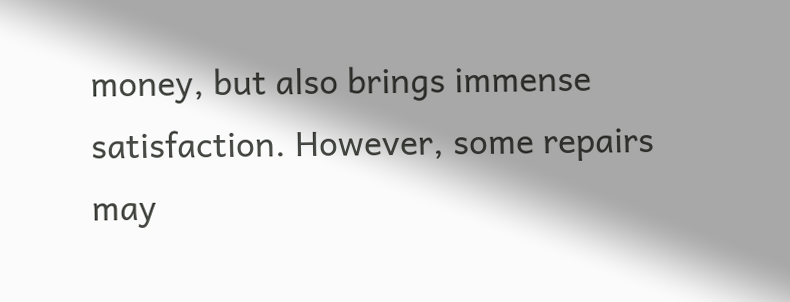money, but also brings immense satisfaction. However, some repairs may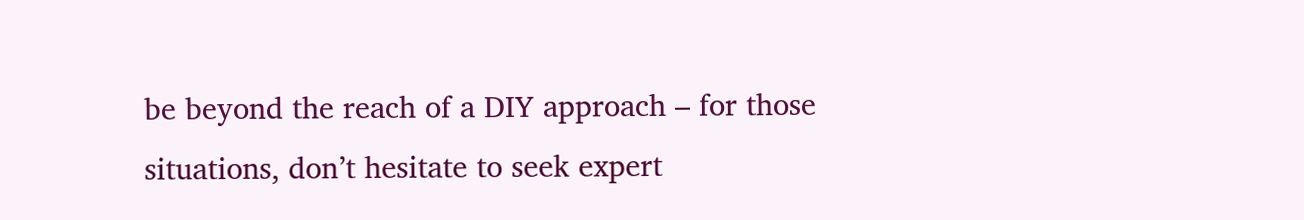be beyond the reach of a DIY approach – for those situations, don’t hesitate to seek expert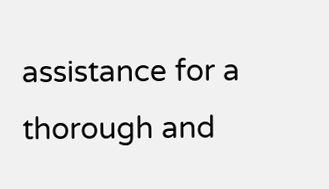assistance for a thorough and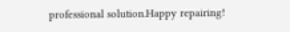professional solution.Happy repairing!